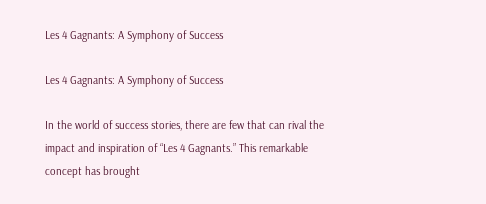Les 4 Gagnants: A Symphony of Success

Les 4 Gagnants: A Symphony of Success

In the world of success stories, there are few that can rival the impact and inspiration of “Les 4 Gagnants.” This remarkable concept has brought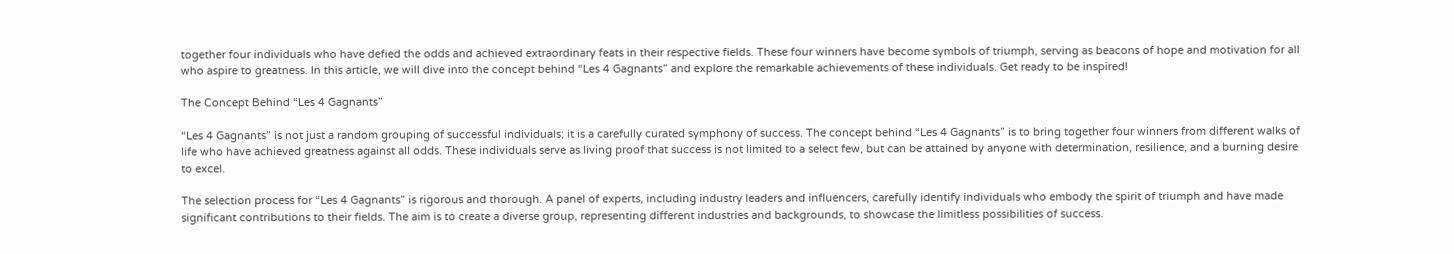together four individuals who have defied the odds and achieved extraordinary feats in their respective fields. These four winners have become symbols of triumph, serving as beacons of hope and motivation for all who aspire to greatness. In this article, we will dive into the concept behind “Les 4 Gagnants” and explore the remarkable achievements of these individuals. Get ready to be inspired!

The Concept Behind “Les 4 Gagnants”

“Les 4 Gagnants” is not just a random grouping of successful individuals; it is a carefully curated symphony of success. The concept behind “Les 4 Gagnants” is to bring together four winners from different walks of life who have achieved greatness against all odds. These individuals serve as living proof that success is not limited to a select few, but can be attained by anyone with determination, resilience, and a burning desire to excel.

The selection process for “Les 4 Gagnants” is rigorous and thorough. A panel of experts, including industry leaders and influencers, carefully identify individuals who embody the spirit of triumph and have made significant contributions to their fields. The aim is to create a diverse group, representing different industries and backgrounds, to showcase the limitless possibilities of success.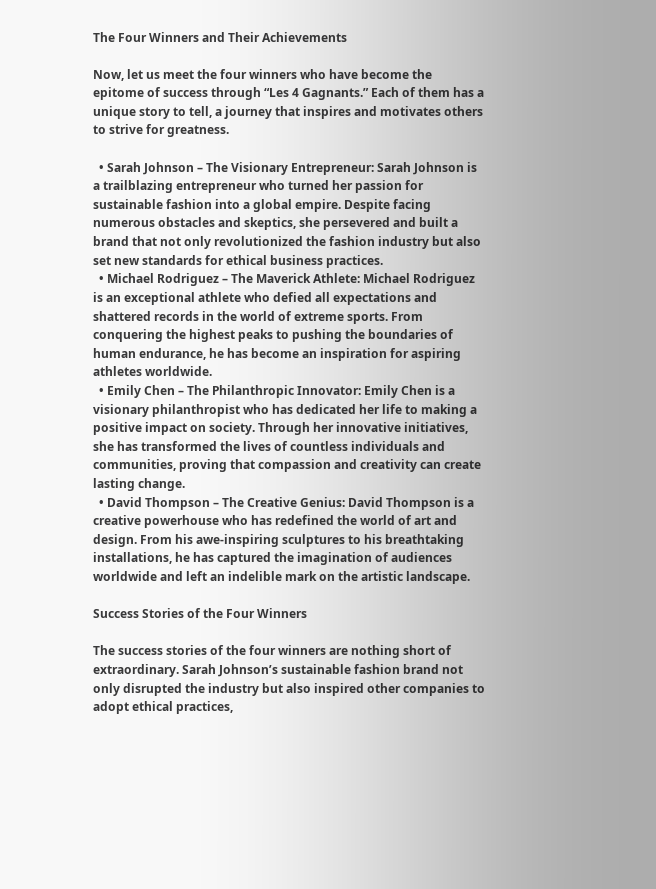The Four Winners and Their Achievements

Now, let us meet the four winners who have become the epitome of success through “Les 4 Gagnants.” Each of them has a unique story to tell, a journey that inspires and motivates others to strive for greatness.

  • Sarah Johnson – The Visionary Entrepreneur: Sarah Johnson is a trailblazing entrepreneur who turned her passion for sustainable fashion into a global empire. Despite facing numerous obstacles and skeptics, she persevered and built a brand that not only revolutionized the fashion industry but also set new standards for ethical business practices.
  • Michael Rodriguez – The Maverick Athlete: Michael Rodriguez is an exceptional athlete who defied all expectations and shattered records in the world of extreme sports. From conquering the highest peaks to pushing the boundaries of human endurance, he has become an inspiration for aspiring athletes worldwide.
  • Emily Chen – The Philanthropic Innovator: Emily Chen is a visionary philanthropist who has dedicated her life to making a positive impact on society. Through her innovative initiatives, she has transformed the lives of countless individuals and communities, proving that compassion and creativity can create lasting change.
  • David Thompson – The Creative Genius: David Thompson is a creative powerhouse who has redefined the world of art and design. From his awe-inspiring sculptures to his breathtaking installations, he has captured the imagination of audiences worldwide and left an indelible mark on the artistic landscape.

Success Stories of the Four Winners

The success stories of the four winners are nothing short of extraordinary. Sarah Johnson’s sustainable fashion brand not only disrupted the industry but also inspired other companies to adopt ethical practices,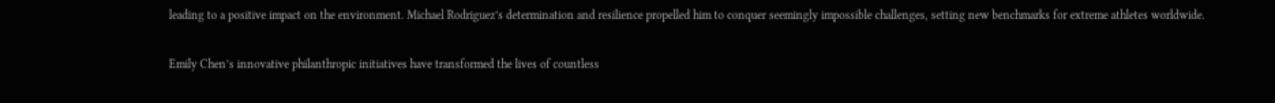leading to a positive impact on the environment. Michael Rodriguez’s determination and resilience propelled him to conquer seemingly impossible challenges, setting new benchmarks for extreme athletes worldwide.

Emily Chen’s innovative philanthropic initiatives have transformed the lives of countless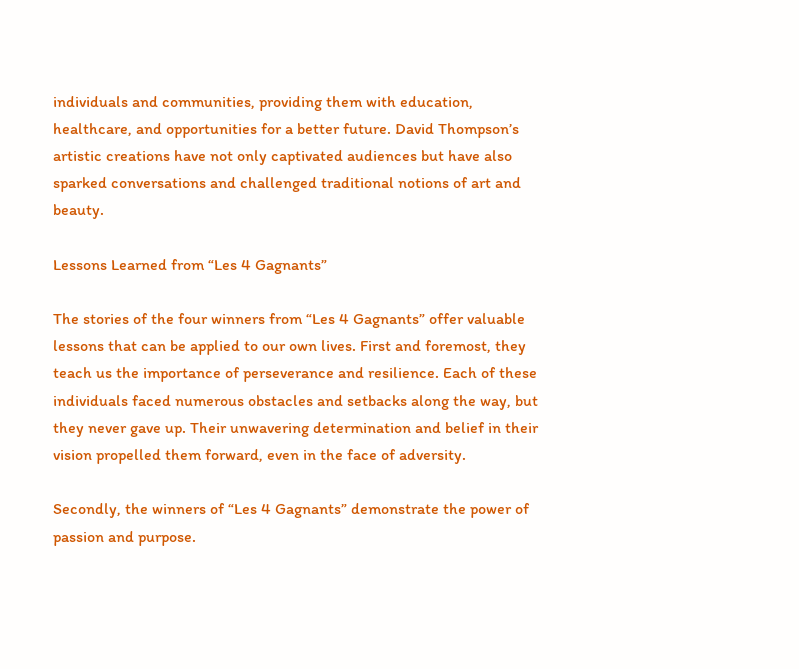individuals and communities, providing them with education, healthcare, and opportunities for a better future. David Thompson’s artistic creations have not only captivated audiences but have also sparked conversations and challenged traditional notions of art and beauty.

Lessons Learned from “Les 4 Gagnants”

The stories of the four winners from “Les 4 Gagnants” offer valuable lessons that can be applied to our own lives. First and foremost, they teach us the importance of perseverance and resilience. Each of these individuals faced numerous obstacles and setbacks along the way, but they never gave up. Their unwavering determination and belief in their vision propelled them forward, even in the face of adversity.

Secondly, the winners of “Les 4 Gagnants” demonstrate the power of passion and purpose.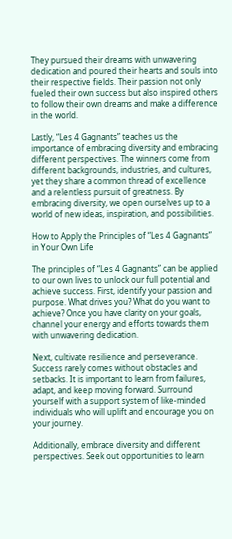They pursued their dreams with unwavering dedication and poured their hearts and souls into their respective fields. Their passion not only fueled their own success but also inspired others to follow their own dreams and make a difference in the world.

Lastly, “Les 4 Gagnants” teaches us the importance of embracing diversity and embracing different perspectives. The winners come from different backgrounds, industries, and cultures, yet they share a common thread of excellence and a relentless pursuit of greatness. By embracing diversity, we open ourselves up to a world of new ideas, inspiration, and possibilities.

How to Apply the Principles of “Les 4 Gagnants” in Your Own Life

The principles of “Les 4 Gagnants” can be applied to our own lives to unlock our full potential and achieve success. First, identify your passion and purpose. What drives you? What do you want to achieve? Once you have clarity on your goals, channel your energy and efforts towards them with unwavering dedication.

Next, cultivate resilience and perseverance. Success rarely comes without obstacles and setbacks. It is important to learn from failures, adapt, and keep moving forward. Surround yourself with a support system of like-minded individuals who will uplift and encourage you on your journey.

Additionally, embrace diversity and different perspectives. Seek out opportunities to learn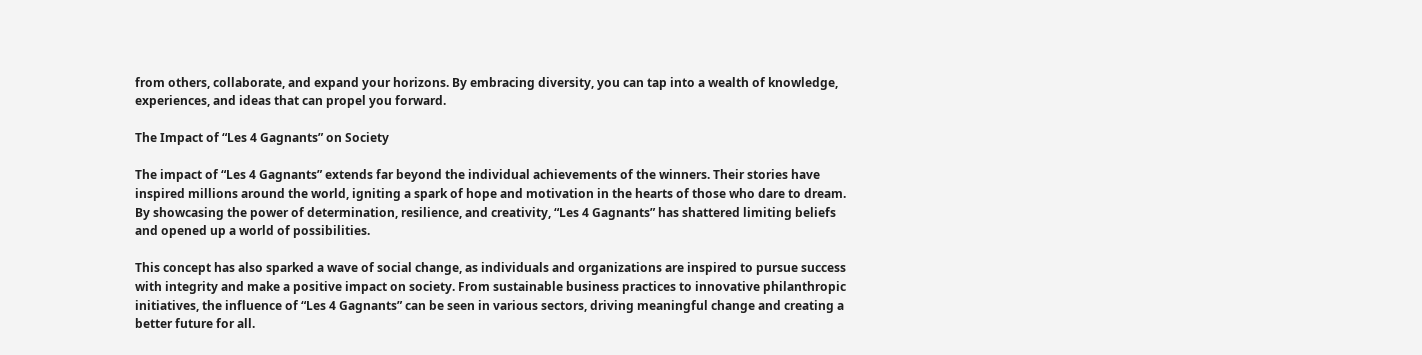from others, collaborate, and expand your horizons. By embracing diversity, you can tap into a wealth of knowledge, experiences, and ideas that can propel you forward.

The Impact of “Les 4 Gagnants” on Society

The impact of “Les 4 Gagnants” extends far beyond the individual achievements of the winners. Their stories have inspired millions around the world, igniting a spark of hope and motivation in the hearts of those who dare to dream. By showcasing the power of determination, resilience, and creativity, “Les 4 Gagnants” has shattered limiting beliefs and opened up a world of possibilities.

This concept has also sparked a wave of social change, as individuals and organizations are inspired to pursue success with integrity and make a positive impact on society. From sustainable business practices to innovative philanthropic initiatives, the influence of “Les 4 Gagnants” can be seen in various sectors, driving meaningful change and creating a better future for all.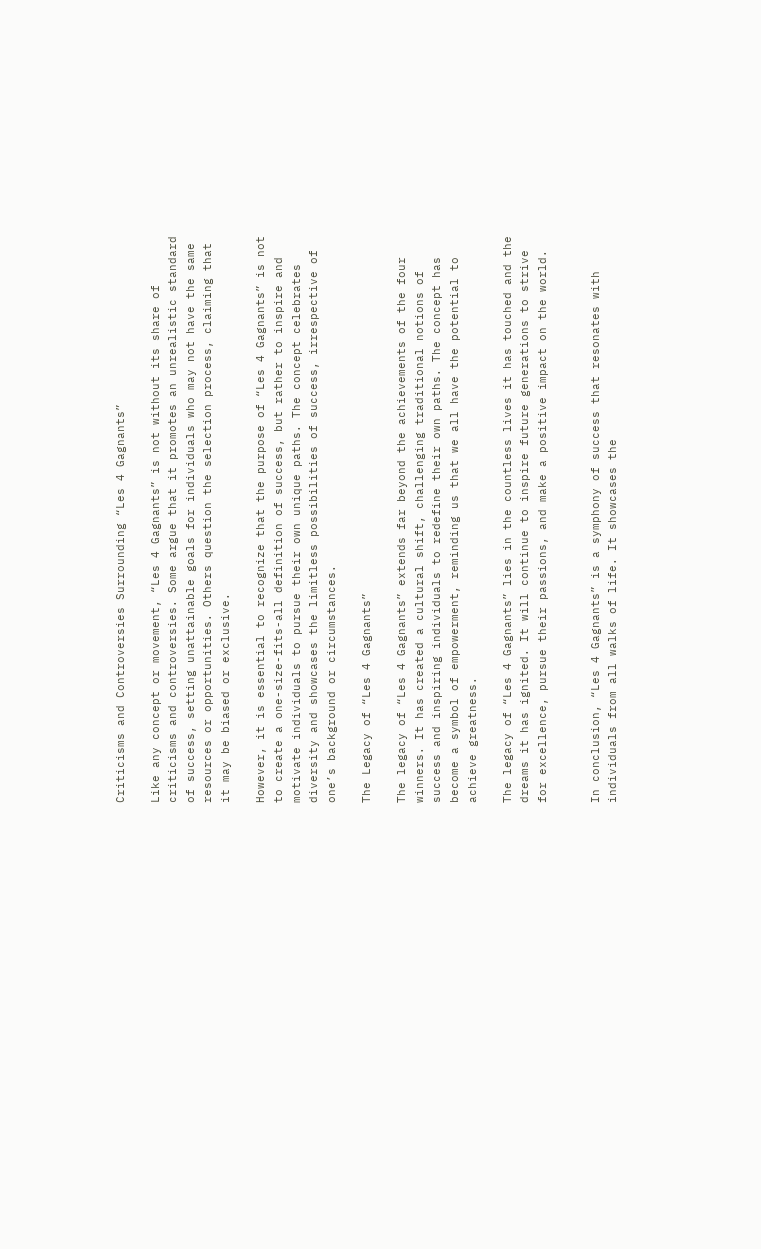Criticisms and Controversies Surrounding “Les 4 Gagnants”

Like any concept or movement, “Les 4 Gagnants” is not without its share of criticisms and controversies. Some argue that it promotes an unrealistic standard of success, setting unattainable goals for individuals who may not have the same resources or opportunities. Others question the selection process, claiming that it may be biased or exclusive.

However, it is essential to recognize that the purpose of “Les 4 Gagnants” is not to create a one-size-fits-all definition of success, but rather to inspire and motivate individuals to pursue their own unique paths. The concept celebrates diversity and showcases the limitless possibilities of success, irrespective of one’s background or circumstances.

The Legacy of “Les 4 Gagnants”

The legacy of “Les 4 Gagnants” extends far beyond the achievements of the four winners. It has created a cultural shift, challenging traditional notions of success and inspiring individuals to redefine their own paths. The concept has become a symbol of empowerment, reminding us that we all have the potential to achieve greatness.

The legacy of “Les 4 Gagnants” lies in the countless lives it has touched and the dreams it has ignited. It will continue to inspire future generations to strive for excellence, pursue their passions, and make a positive impact on the world.


In conclusion, “Les 4 Gagnants” is a symphony of success that resonates with individuals from all walks of life. It showcases the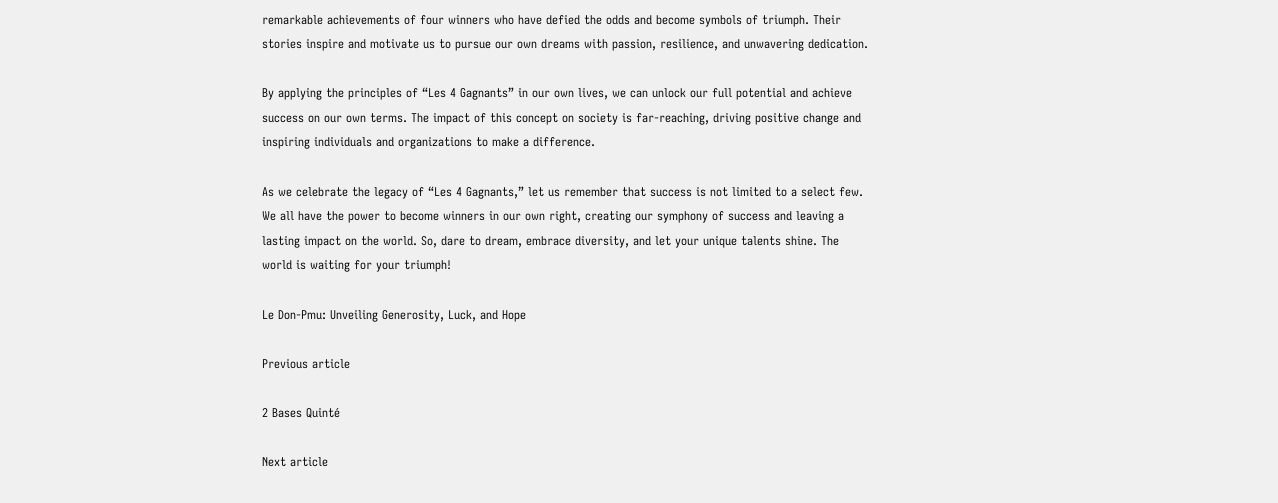remarkable achievements of four winners who have defied the odds and become symbols of triumph. Their stories inspire and motivate us to pursue our own dreams with passion, resilience, and unwavering dedication.

By applying the principles of “Les 4 Gagnants” in our own lives, we can unlock our full potential and achieve success on our own terms. The impact of this concept on society is far-reaching, driving positive change and inspiring individuals and organizations to make a difference.

As we celebrate the legacy of “Les 4 Gagnants,” let us remember that success is not limited to a select few. We all have the power to become winners in our own right, creating our symphony of success and leaving a lasting impact on the world. So, dare to dream, embrace diversity, and let your unique talents shine. The world is waiting for your triumph!

Le Don-Pmu: Unveiling Generosity, Luck, and Hope

Previous article

2 Bases Quinté

Next article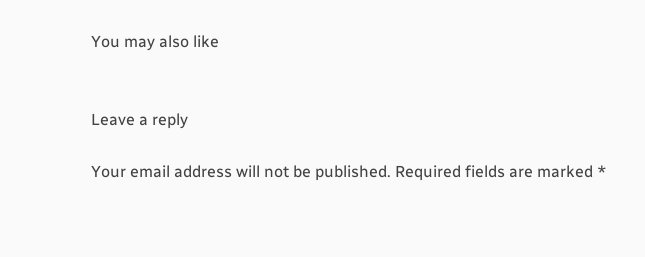You may also like


Leave a reply

Your email address will not be published. Required fields are marked *